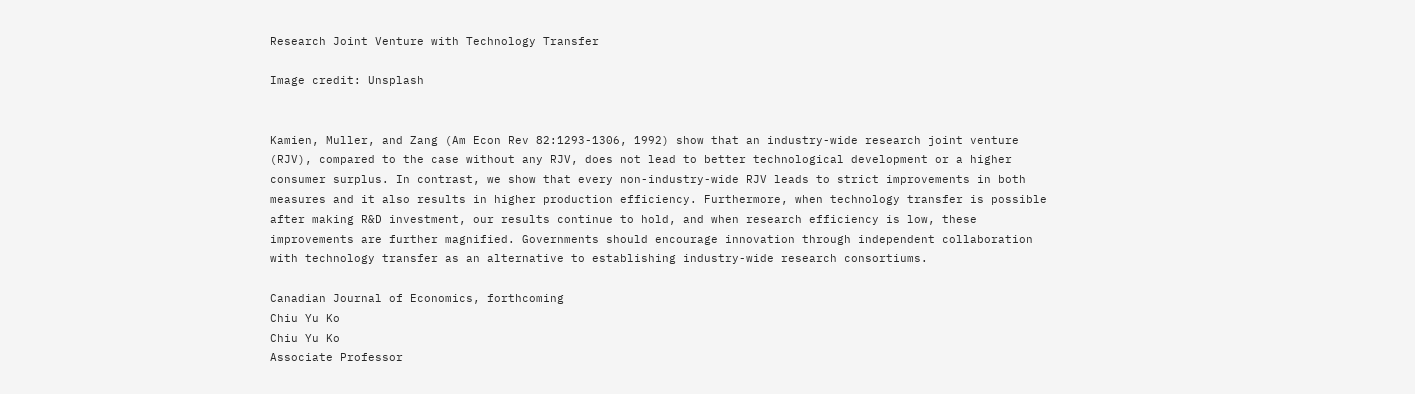Research Joint Venture with Technology Transfer

Image credit: Unsplash


Kamien, Muller, and Zang (Am Econ Rev 82:1293-1306, 1992) show that an industry-wide research joint venture (RJV), compared to the case without any RJV, does not lead to better technological development or a higher consumer surplus. In contrast, we show that every non-industry-wide RJV leads to strict improvements in both measures and it also results in higher production efficiency. Furthermore, when technology transfer is possible after making R&D investment, our results continue to hold, and when research efficiency is low, these improvements are further magnified. Governments should encourage innovation through independent collaboration with technology transfer as an alternative to establishing industry-wide research consortiums.

Canadian Journal of Economics, forthcoming
Chiu Yu Ko
Chiu Yu Ko
Associate Professor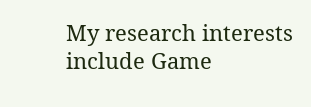My research interests include Game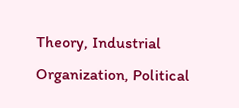Theory, Industrial Organization, Political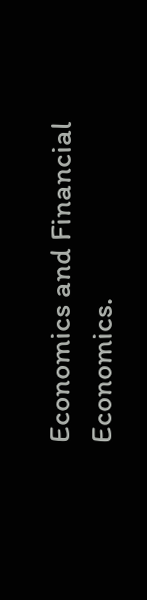Economics and Financial Economics.